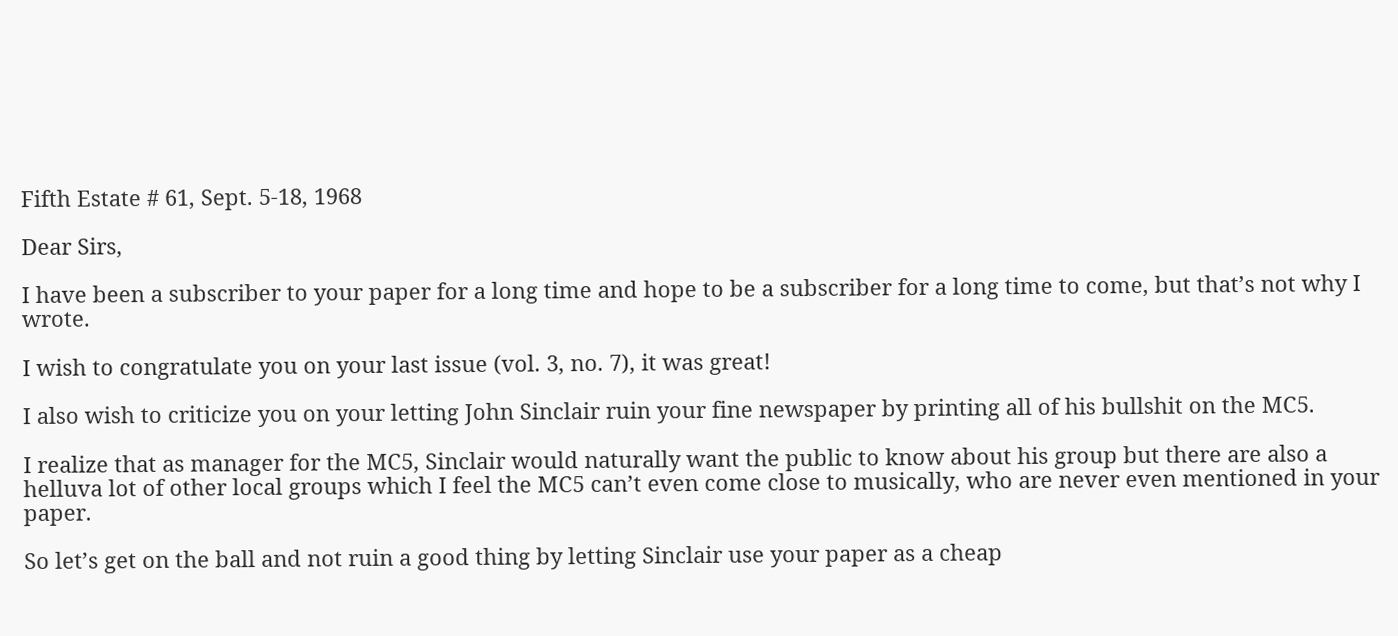Fifth Estate # 61, Sept. 5-18, 1968

Dear Sirs,

I have been a subscriber to your paper for a long time and hope to be a subscriber for a long time to come, but that’s not why I wrote.

I wish to congratulate you on your last issue (vol. 3, no. 7), it was great!

I also wish to criticize you on your letting John Sinclair ruin your fine newspaper by printing all of his bullshit on the MC5.

I realize that as manager for the MC5, Sinclair would naturally want the public to know about his group but there are also a helluva lot of other local groups which I feel the MC5 can’t even come close to musically, who are never even mentioned in your paper.

So let’s get on the ball and not ruin a good thing by letting Sinclair use your paper as a cheap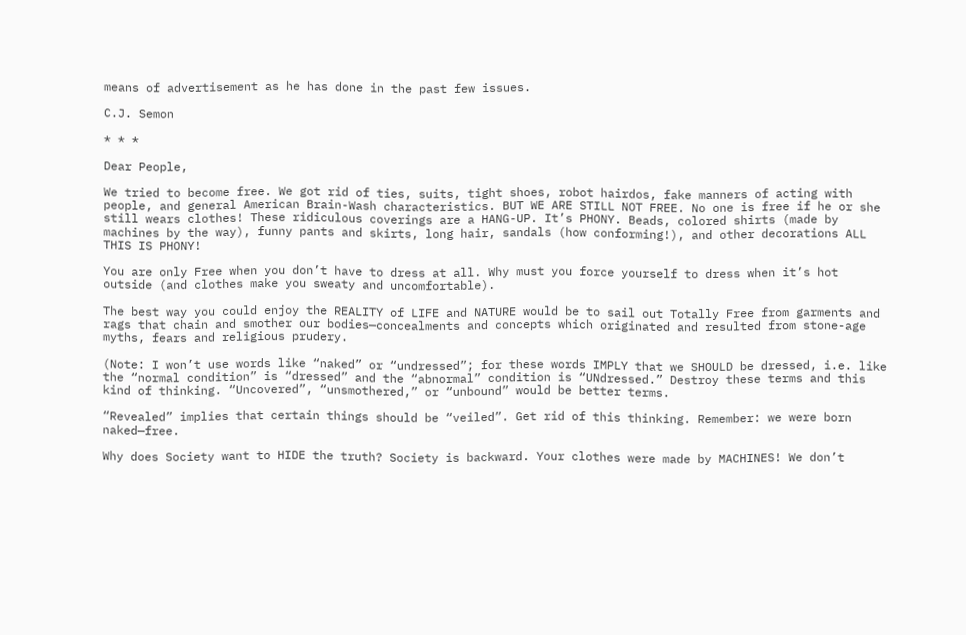means of advertisement as he has done in the past few issues.

C.J. Semon

* * *

Dear People,

We tried to become free. We got rid of ties, suits, tight shoes, robot hairdos, fake manners of acting with people, and general American Brain-Wash characteristics. BUT WE ARE STILL NOT FREE. No one is free if he or she still wears clothes! These ridiculous coverings are a HANG-UP. It’s PHONY. Beads, colored shirts (made by machines by the way), funny pants and skirts, long hair, sandals (how conforming!), and other decorations ALL THIS IS PHONY!

You are only Free when you don’t have to dress at all. Why must you force yourself to dress when it’s hot outside (and clothes make you sweaty and uncomfortable).

The best way you could enjoy the REALITY of LIFE and NATURE would be to sail out Totally Free from garments and rags that chain and smother our bodies—concealments and concepts which originated and resulted from stone-age myths, fears and religious prudery.

(Note: I won’t use words like “naked” or “undressed”; for these words IMPLY that we SHOULD be dressed, i.e. like the “normal condition” is “dressed” and the “abnormal” condition is “UNdressed.” Destroy these terms and this kind of thinking. “Uncovered”, “unsmothered,” or “unbound” would be better terms.

“Revealed” implies that certain things should be “veiled”. Get rid of this thinking. Remember: we were born naked—free.

Why does Society want to HIDE the truth? Society is backward. Your clothes were made by MACHINES! We don’t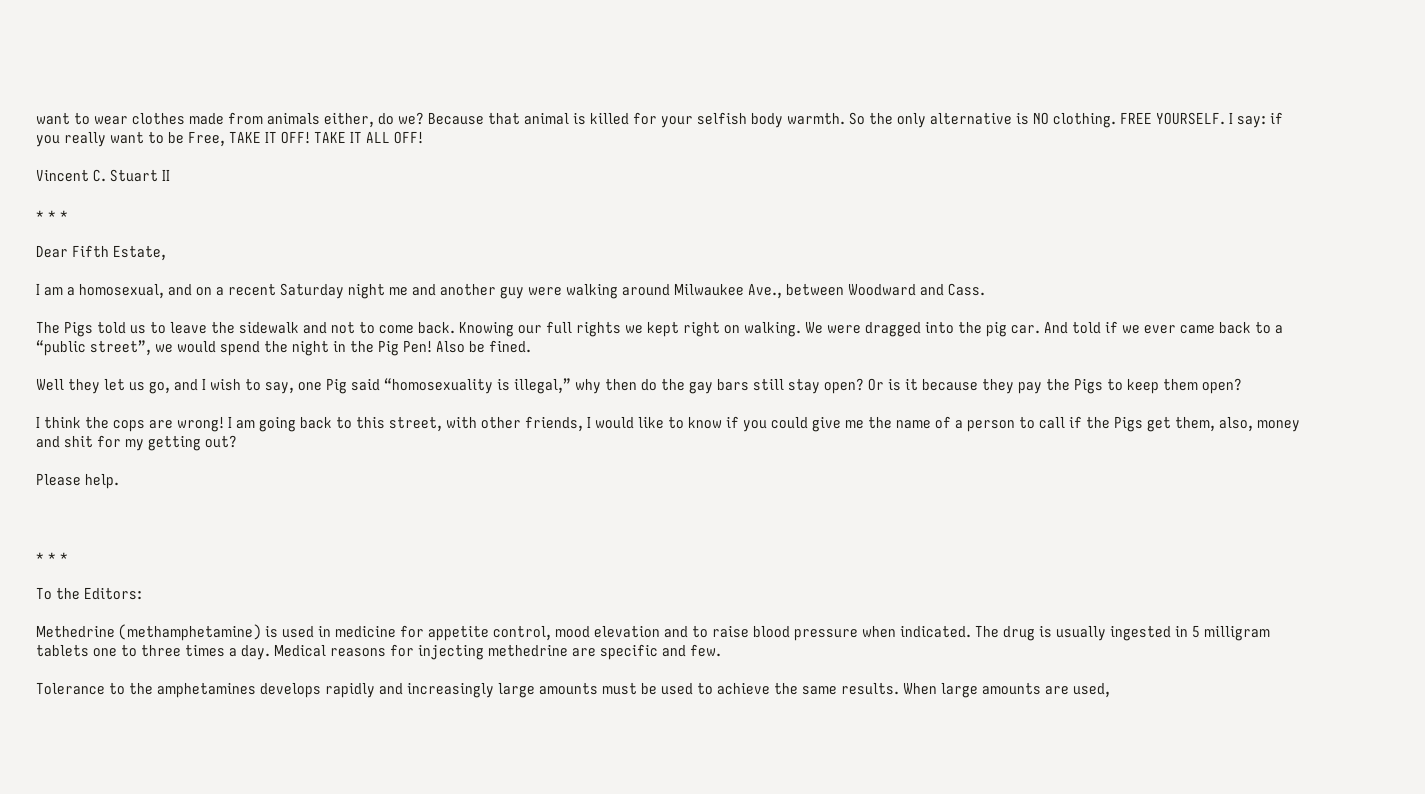want to wear clothes made from animals either, do we? Because that animal is killed for your selfish body warmth. So the only alternative is NO clothing. FREE YOURSELF. I say: if you really want to be Free, TAKE IT OFF! TAKE IT ALL OFF!

Vincent C. Stuart II

* * *

Dear Fifth Estate,

I am a homosexual, and on a recent Saturday night me and another guy were walking around Milwaukee Ave., between Woodward and Cass.

The Pigs told us to leave the sidewalk and not to come back. Knowing our full rights we kept right on walking. We were dragged into the pig car. And told if we ever came back to a “public street”, we would spend the night in the Pig Pen! Also be fined.

Well they let us go, and I wish to say, one Pig said “homosexuality is illegal,” why then do the gay bars still stay open? Or is it because they pay the Pigs to keep them open?

I think the cops are wrong! I am going back to this street, with other friends, I would like to know if you could give me the name of a person to call if the Pigs get them, also, money and shit for my getting out?

Please help.



* * *

To the Editors:

Methedrine (methamphetamine) is used in medicine for appetite control, mood elevation and to raise blood pressure when indicated. The drug is usually ingested in 5 milligram tablets one to three times a day. Medical reasons for injecting methedrine are specific and few.

Tolerance to the amphetamines develops rapidly and increasingly large amounts must be used to achieve the same results. When large amounts are used,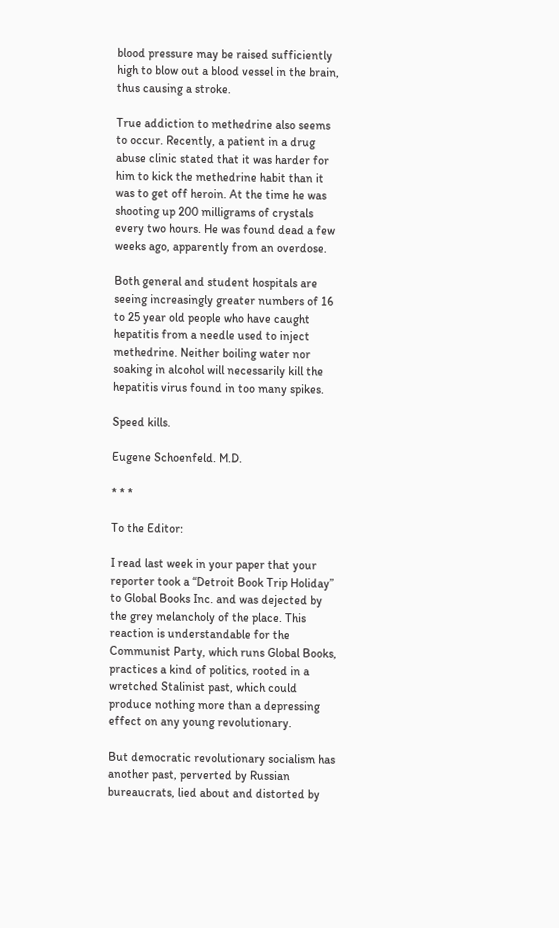blood pressure may be raised sufficiently high to blow out a blood vessel in the brain, thus causing a stroke.

True addiction to methedrine also seems to occur. Recently, a patient in a drug abuse clinic stated that it was harder for him to kick the methedrine habit than it was to get off heroin. At the time he was shooting up 200 milligrams of crystals every two hours. He was found dead a few weeks ago, apparently from an overdose.

Both general and student hospitals are seeing increasingly greater numbers of 16 to 25 year old people who have caught hepatitis from a needle used to inject methedrine. Neither boiling water nor soaking in alcohol will necessarily kill the hepatitis virus found in too many spikes.

Speed kills.

Eugene Schoenfeld. M.D.

* * *

To the Editor:

I read last week in your paper that your reporter took a “Detroit Book Trip Holiday” to Global Books Inc. and was dejected by the grey melancholy of the place. This reaction is understandable for the Communist Party, which runs Global Books, practices a kind of politics, rooted in a wretched Stalinist past, which could produce nothing more than a depressing effect on any young revolutionary.

But democratic revolutionary socialism has another past, perverted by Russian bureaucrats, lied about and distorted by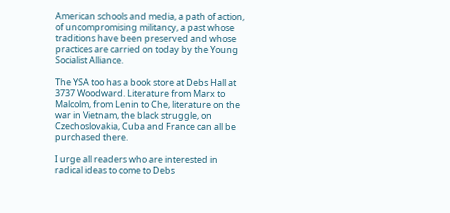American schools and media, a path of action, of uncompromising militancy, a past whose traditions have been preserved and whose practices are carried on today by the Young Socialist Alliance.

The YSA too has a book store at Debs Hall at 3737 Woodward. Literature from Marx to Malcolm, from Lenin to Che, literature on the war in Vietnam, the black struggle, on Czechoslovakia, Cuba and France can all be purchased there.

I urge all readers who are interested in radical ideas to come to Debs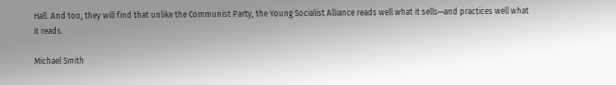Hall. And too, they will find that unlike the Communist Party, the Young Socialist Alliance reads well what it sells—and practices well what it reads.

Michael Smith